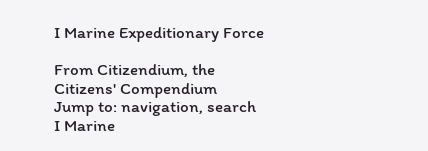I Marine Expeditionary Force

From Citizendium, the Citizens' Compendium
Jump to: navigation, search
I Marine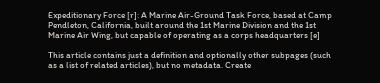Expeditionary Force [r]: A Marine Air-Ground Task Force, based at Camp Pendleton, California, built around the 1st Marine Division and the 1st Marine Air Wing, but capable of operating as a corps headquarters [e]

This article contains just a definition and optionally other subpages (such as a list of related articles), but no metadata. Create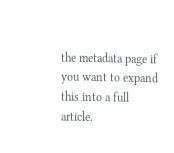the metadata page if you want to expand this into a full article.